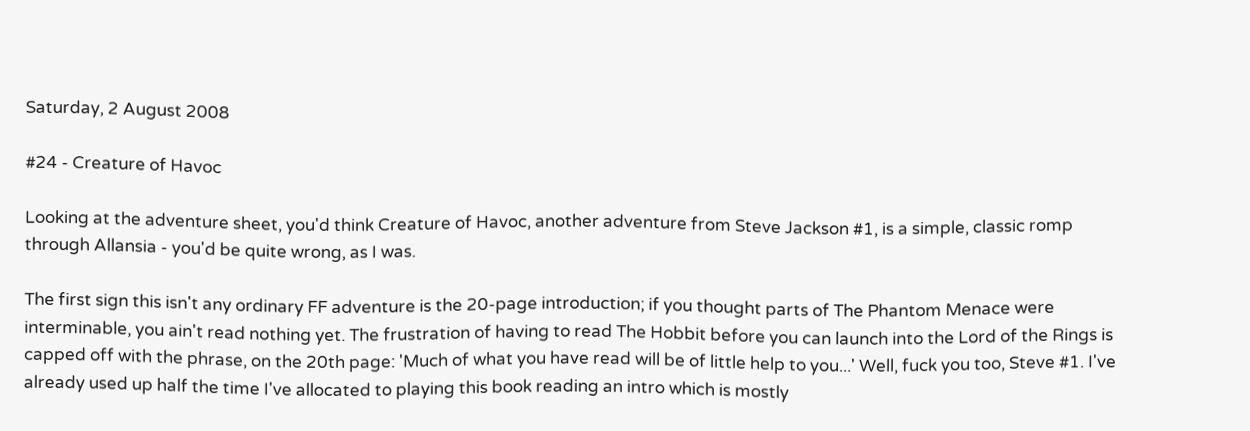Saturday, 2 August 2008

#24 - Creature of Havoc

Looking at the adventure sheet, you'd think Creature of Havoc, another adventure from Steve Jackson #1, is a simple, classic romp through Allansia - you'd be quite wrong, as I was.

The first sign this isn't any ordinary FF adventure is the 20-page introduction; if you thought parts of The Phantom Menace were interminable, you ain't read nothing yet. The frustration of having to read The Hobbit before you can launch into the Lord of the Rings is capped off with the phrase, on the 20th page: 'Much of what you have read will be of little help to you...' Well, fuck you too, Steve #1. I've already used up half the time I've allocated to playing this book reading an intro which is mostly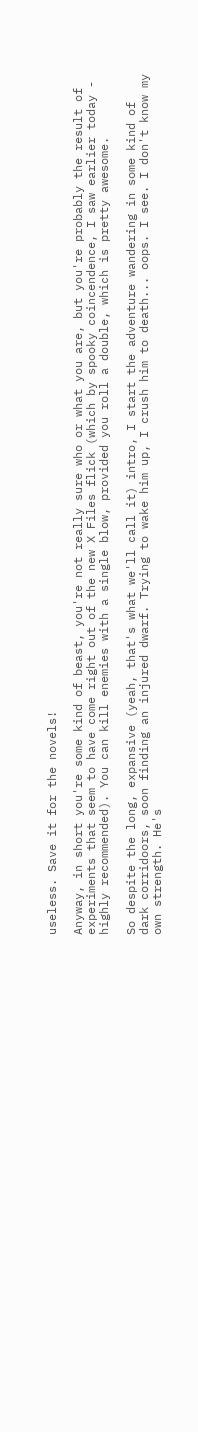useless. Save it for the novels!

Anyway, in short you're some kind of beast, you're not really sure who or what you are, but you're probably the result of experiments that seem to have come right out of the new X Files flick (which by spooky coincendence, I saw earlier today - highly recommended). You can kill enemies with a single blow, provided you roll a double, which is pretty awesome.

So despite the long, expansive (yeah, that's what we'll call it) intro, I start the adventure wandering in some kind of dark corridoors, soon finding an injured dwarf. Trying to wake him up, I crush him to death... oops. I see. I don't know my own strength. He's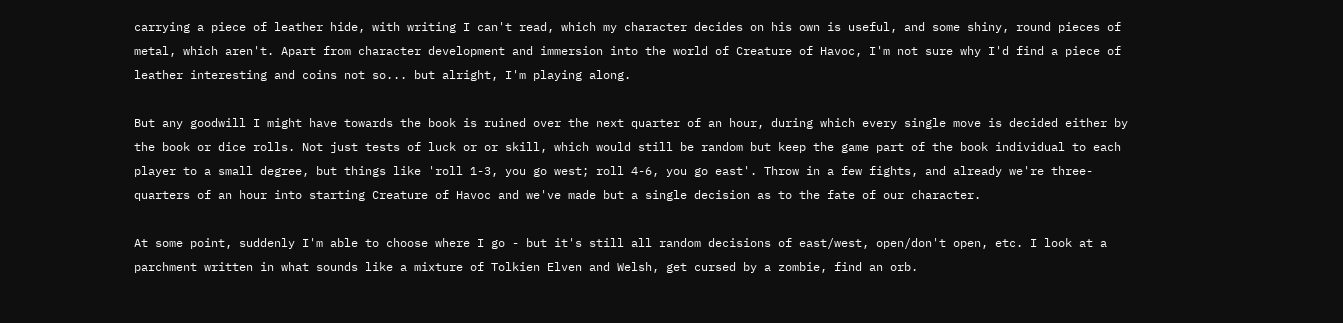carrying a piece of leather hide, with writing I can't read, which my character decides on his own is useful, and some shiny, round pieces of metal, which aren't. Apart from character development and immersion into the world of Creature of Havoc, I'm not sure why I'd find a piece of leather interesting and coins not so... but alright, I'm playing along.

But any goodwill I might have towards the book is ruined over the next quarter of an hour, during which every single move is decided either by the book or dice rolls. Not just tests of luck or or skill, which would still be random but keep the game part of the book individual to each player to a small degree, but things like 'roll 1-3, you go west; roll 4-6, you go east'. Throw in a few fights, and already we're three-quarters of an hour into starting Creature of Havoc and we've made but a single decision as to the fate of our character.

At some point, suddenly I'm able to choose where I go - but it's still all random decisions of east/west, open/don't open, etc. I look at a parchment written in what sounds like a mixture of Tolkien Elven and Welsh, get cursed by a zombie, find an orb.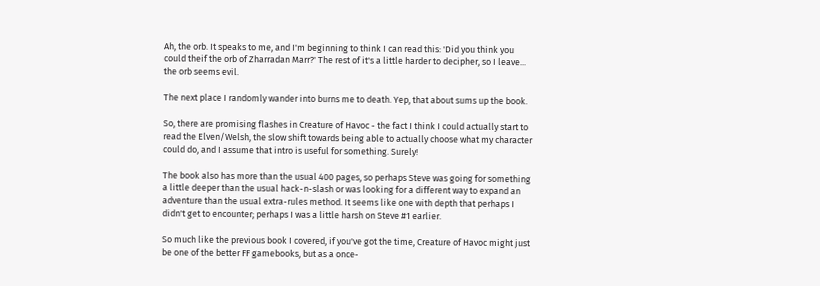Ah, the orb. It speaks to me, and I'm beginning to think I can read this: 'Did you think you could theif the orb of Zharradan Marr?' The rest of it's a little harder to decipher, so I leave... the orb seems evil.

The next place I randomly wander into burns me to death. Yep, that about sums up the book.

So, there are promising flashes in Creature of Havoc - the fact I think I could actually start to read the Elven/Welsh, the slow shift towards being able to actually choose what my character could do, and I assume that intro is useful for something. Surely!

The book also has more than the usual 400 pages, so perhaps Steve was going for something a little deeper than the usual hack-n-slash or was looking for a different way to expand an adventure than the usual extra-rules method. It seems like one with depth that perhaps I didn't get to encounter; perhaps I was a little harsh on Steve #1 earlier.

So much like the previous book I covered, if you've got the time, Creature of Havoc might just be one of the better FF gamebooks, but as a once-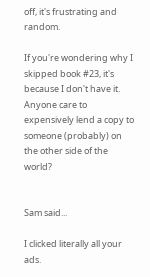off, it's frustrating and random.

If you're wondering why I skipped book #23, it's because I don't have it. Anyone care to expensively lend a copy to someone (probably) on the other side of the world?


Sam said...

I clicked literally all your ads.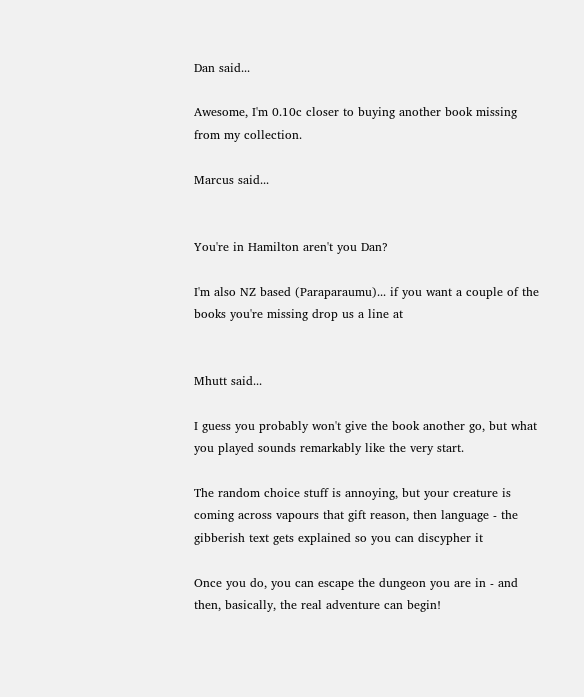Dan said...

Awesome, I'm 0.10c closer to buying another book missing from my collection.

Marcus said...


You're in Hamilton aren't you Dan?

I'm also NZ based (Paraparaumu)... if you want a couple of the books you're missing drop us a line at


Mhutt said...

I guess you probably won't give the book another go, but what you played sounds remarkably like the very start.

The random choice stuff is annoying, but your creature is coming across vapours that gift reason, then language - the gibberish text gets explained so you can discypher it

Once you do, you can escape the dungeon you are in - and then, basically, the real adventure can begin!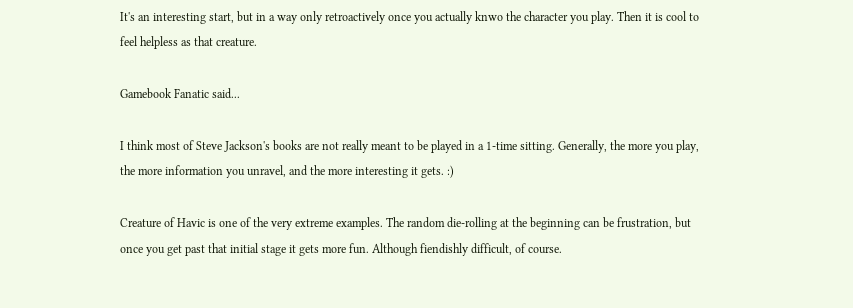It's an interesting start, but in a way only retroactively once you actually knwo the character you play. Then it is cool to feel helpless as that creature.

Gamebook Fanatic said...

I think most of Steve Jackson's books are not really meant to be played in a 1-time sitting. Generally, the more you play, the more information you unravel, and the more interesting it gets. :)

Creature of Havic is one of the very extreme examples. The random die-rolling at the beginning can be frustration, but once you get past that initial stage it gets more fun. Although fiendishly difficult, of course.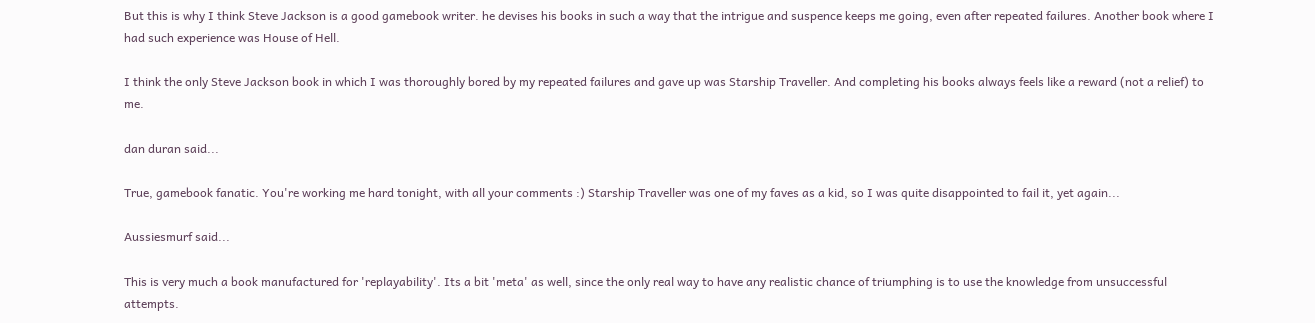But this is why I think Steve Jackson is a good gamebook writer. he devises his books in such a way that the intrigue and suspence keeps me going, even after repeated failures. Another book where I had such experience was House of Hell.

I think the only Steve Jackson book in which I was thoroughly bored by my repeated failures and gave up was Starship Traveller. And completing his books always feels like a reward (not a relief) to me.

dan duran said...

True, gamebook fanatic. You're working me hard tonight, with all your comments :) Starship Traveller was one of my faves as a kid, so I was quite disappointed to fail it, yet again...

Aussiesmurf said...

This is very much a book manufactured for 'replayability'. Its a bit 'meta' as well, since the only real way to have any realistic chance of triumphing is to use the knowledge from unsuccessful attempts.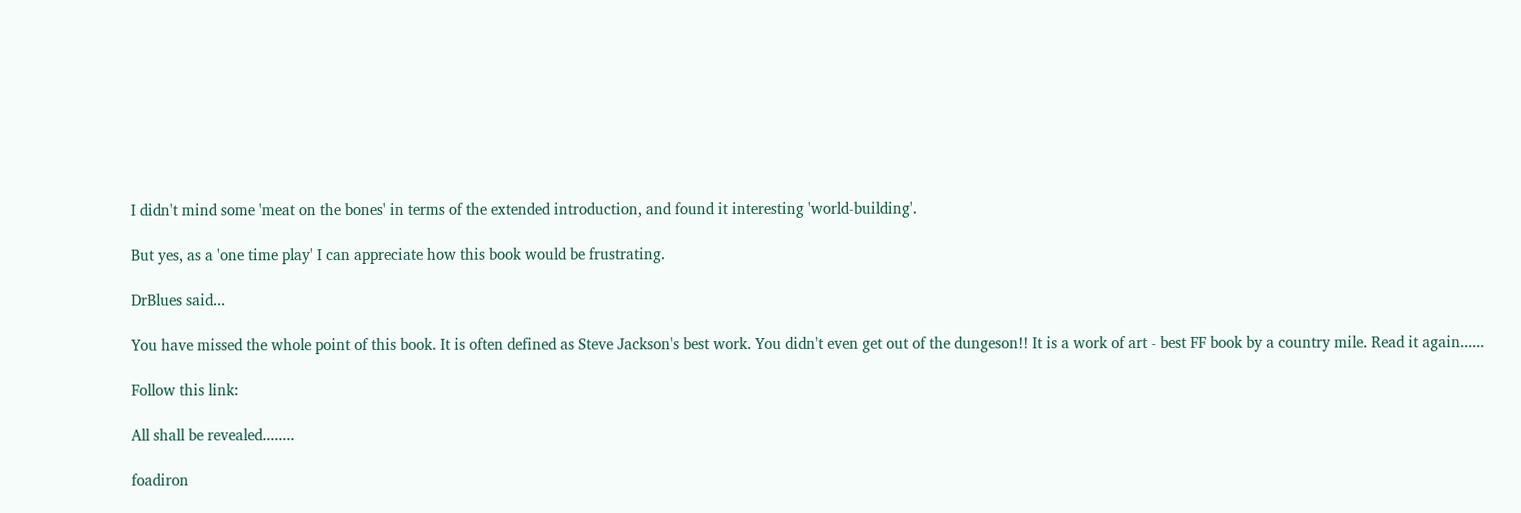I didn't mind some 'meat on the bones' in terms of the extended introduction, and found it interesting 'world-building'.

But yes, as a 'one time play' I can appreciate how this book would be frustrating.

DrBlues said...

You have missed the whole point of this book. It is often defined as Steve Jackson's best work. You didn't even get out of the dungeson!! It is a work of art - best FF book by a country mile. Read it again......

Follow this link:

All shall be revealed........

foadiron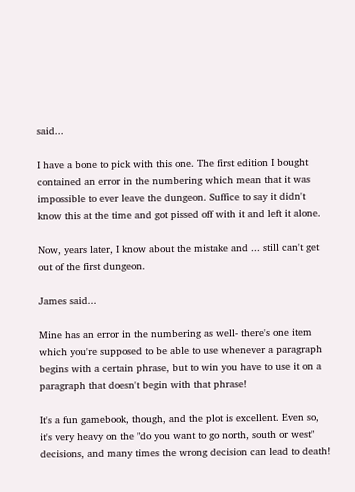said...

I have a bone to pick with this one. The first edition I bought contained an error in the numbering which mean that it was impossible to ever leave the dungeon. Suffice to say it didn't know this at the time and got pissed off with it and left it alone.

Now, years later, I know about the mistake and ... still can't get out of the first dungeon.

James said...

Mine has an error in the numbering as well- there's one item which you're supposed to be able to use whenever a paragraph begins with a certain phrase, but to win you have to use it on a paragraph that doesn't begin with that phrase!

It's a fun gamebook, though, and the plot is excellent. Even so, it's very heavy on the "do you want to go north, south or west" decisions, and many times the wrong decision can lead to death!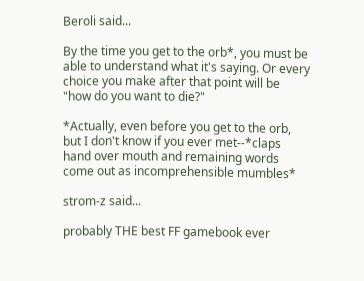Beroli said...

By the time you get to the orb*, you must be able to understand what it's saying. Or every choice you make after that point will be "how do you want to die?"

*Actually, even before you get to the orb, but I don't know if you ever met--*claps hand over mouth and remaining words come out as incomprehensible mumbles*

strom-z said...

probably THE best FF gamebook ever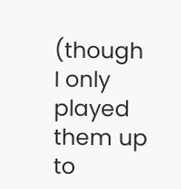(though I only played them up to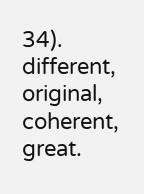34). different, original, coherent, great.